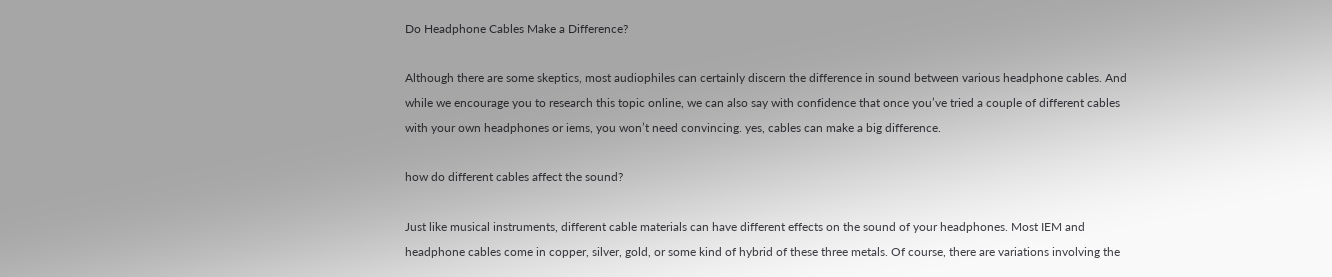Do Headphone Cables Make a Difference?

Although there are some skeptics, most audiophiles can certainly discern the difference in sound between various headphone cables. And while we encourage you to research this topic online, we can also say with confidence that once you’ve tried a couple of different cables with your own headphones or iems, you won’t need convincing. yes, cables can make a big difference.

how do different cables affect the sound?

Just like musical instruments, different cable materials can have different effects on the sound of your headphones. Most IEM and headphone cables come in copper, silver, gold, or some kind of hybrid of these three metals. Of course, there are variations involving the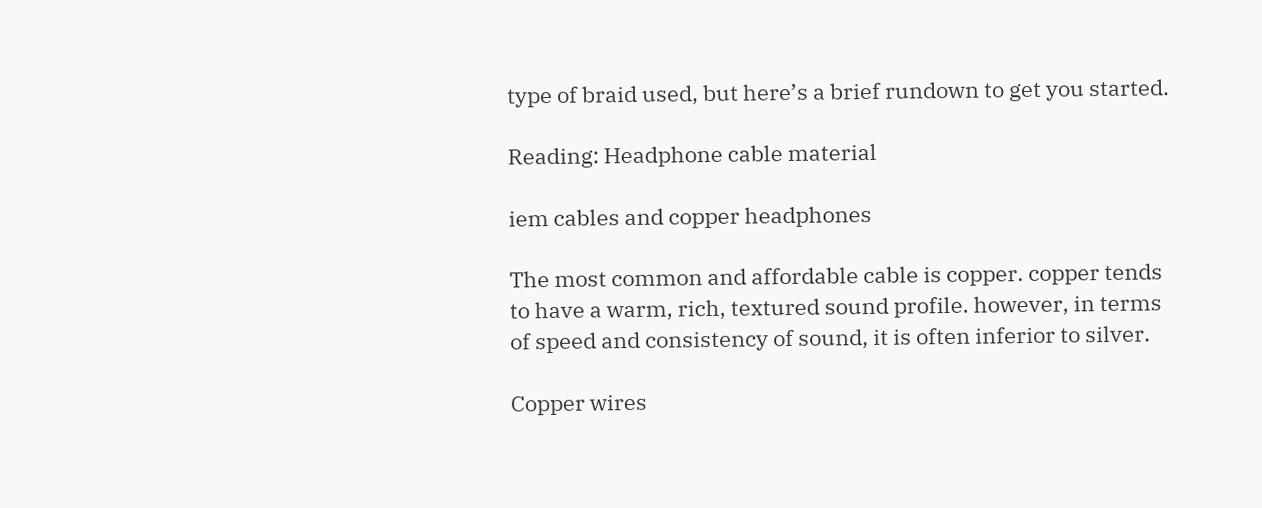type of braid used, but here’s a brief rundown to get you started.

Reading: Headphone cable material

iem cables and copper headphones

The most common and affordable cable is copper. copper tends to have a warm, rich, textured sound profile. however, in terms of speed and consistency of sound, it is often inferior to silver.

Copper wires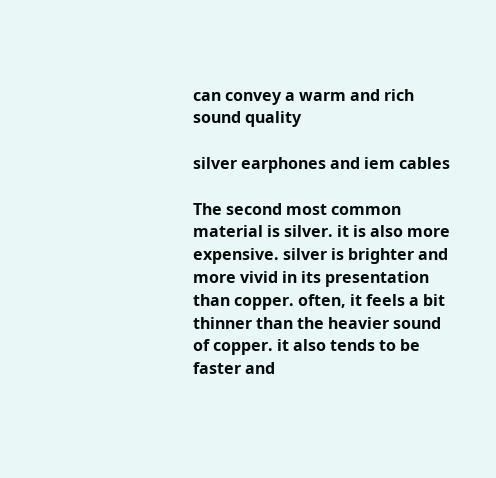can convey a warm and rich sound quality

silver earphones and iem cables

The second most common material is silver. it is also more expensive. silver is brighter and more vivid in its presentation than copper. often, it feels a bit thinner than the heavier sound of copper. it also tends to be faster and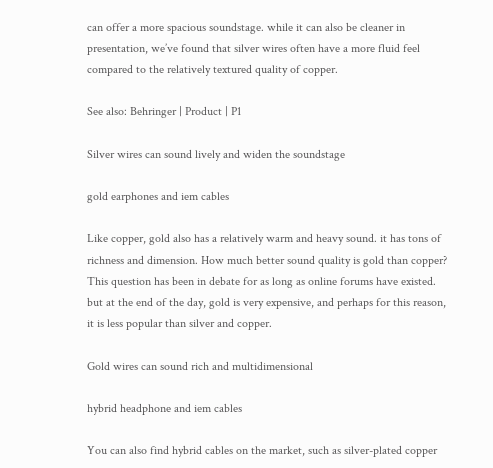can offer a more spacious soundstage. while it can also be cleaner in presentation, we’ve found that silver wires often have a more fluid feel compared to the relatively textured quality of copper.

See also: Behringer | Product | P1

Silver wires can sound lively and widen the soundstage

gold earphones and iem cables

Like copper, gold also has a relatively warm and heavy sound. it has tons of richness and dimension. How much better sound quality is gold than copper? This question has been in debate for as long as online forums have existed. but at the end of the day, gold is very expensive, and perhaps for this reason, it is less popular than silver and copper.

Gold wires can sound rich and multidimensional

hybrid headphone and iem cables

You can also find hybrid cables on the market, such as silver-plated copper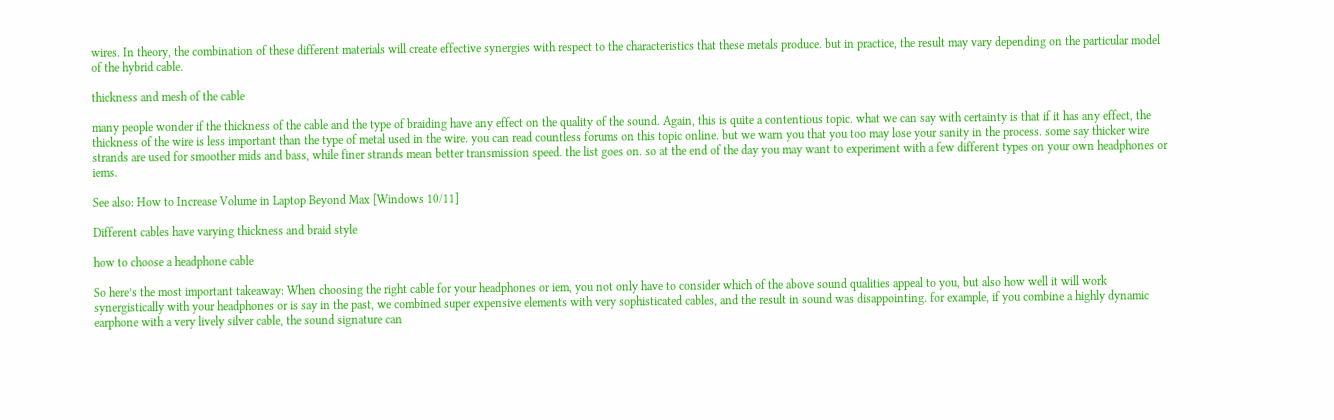wires. In theory, the combination of these different materials will create effective synergies with respect to the characteristics that these metals produce. but in practice, the result may vary depending on the particular model of the hybrid cable.

thickness and mesh of the cable

many people wonder if the thickness of the cable and the type of braiding have any effect on the quality of the sound. Again, this is quite a contentious topic. what we can say with certainty is that if it has any effect, the thickness of the wire is less important than the type of metal used in the wire. you can read countless forums on this topic online. but we warn you that you too may lose your sanity in the process. some say thicker wire strands are used for smoother mids and bass, while finer strands mean better transmission speed. the list goes on. so at the end of the day you may want to experiment with a few different types on your own headphones or iems.

See also: How to Increase Volume in Laptop Beyond Max [Windows 10/11]

Different cables have varying thickness and braid style

how to choose a headphone cable

So here’s the most important takeaway: When choosing the right cable for your headphones or iem, you not only have to consider which of the above sound qualities appeal to you, but also how well it will work synergistically with your headphones or is say in the past, we combined super expensive elements with very sophisticated cables, and the result in sound was disappointing. for example, if you combine a highly dynamic earphone with a very lively silver cable, the sound signature can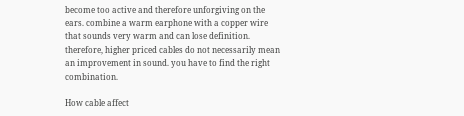become too active and therefore unforgiving on the ears. combine a warm earphone with a copper wire that sounds very warm and can lose definition. therefore, higher priced cables do not necessarily mean an improvement in sound. you have to find the right combination.

How cable affect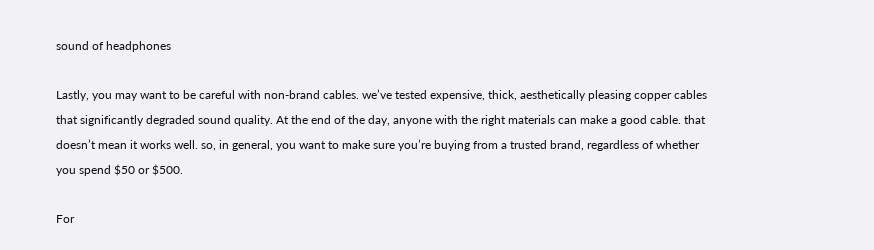sound of headphones

Lastly, you may want to be careful with non-brand cables. we’ve tested expensive, thick, aesthetically pleasing copper cables that significantly degraded sound quality. At the end of the day, anyone with the right materials can make a good cable. that doesn’t mean it works well. so, in general, you want to make sure you’re buying from a trusted brand, regardless of whether you spend $50 or $500.

For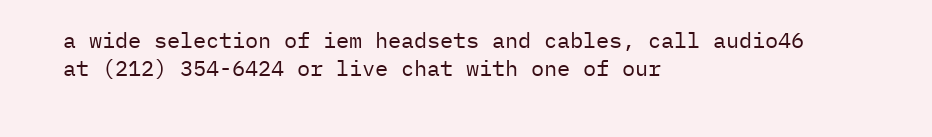a wide selection of iem headsets and cables, call audio46 at (212) 354-6424 or live chat with one of our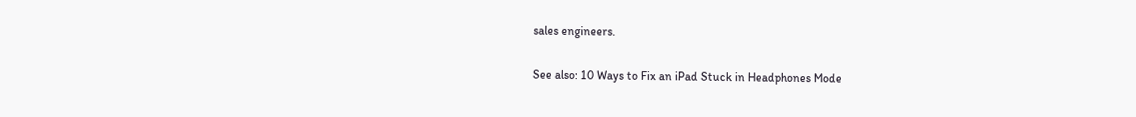sales engineers.

See also: 10 Ways to Fix an iPad Stuck in Headphones Mode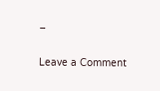–

Leave a Comment